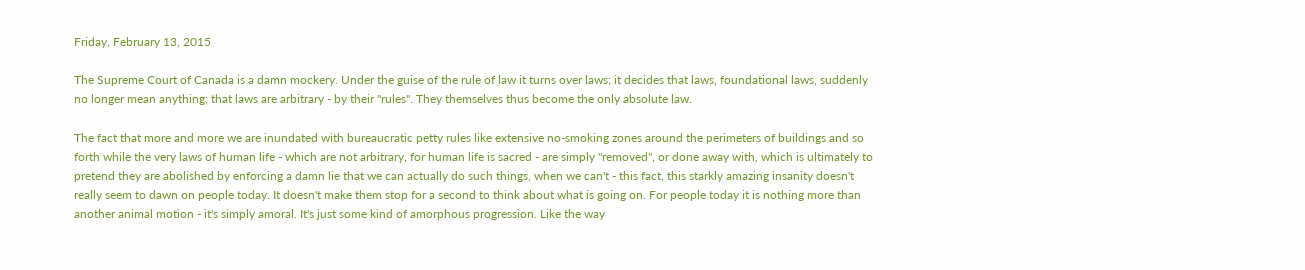Friday, February 13, 2015

The Supreme Court of Canada is a damn mockery. Under the guise of the rule of law it turns over laws; it decides that laws, foundational laws, suddenly no longer mean anything; that laws are arbitrary - by their "rules". They themselves thus become the only absolute law.

The fact that more and more we are inundated with bureaucratic petty rules like extensive no-smoking zones around the perimeters of buildings and so forth while the very laws of human life - which are not arbitrary, for human life is sacred - are simply "removed", or done away with, which is ultimately to pretend they are abolished by enforcing a damn lie that we can actually do such things, when we can't - this fact, this starkly amazing insanity doesn't really seem to dawn on people today. It doesn't make them stop for a second to think about what is going on. For people today it is nothing more than another animal motion - it's simply amoral. It's just some kind of amorphous progression. Like the way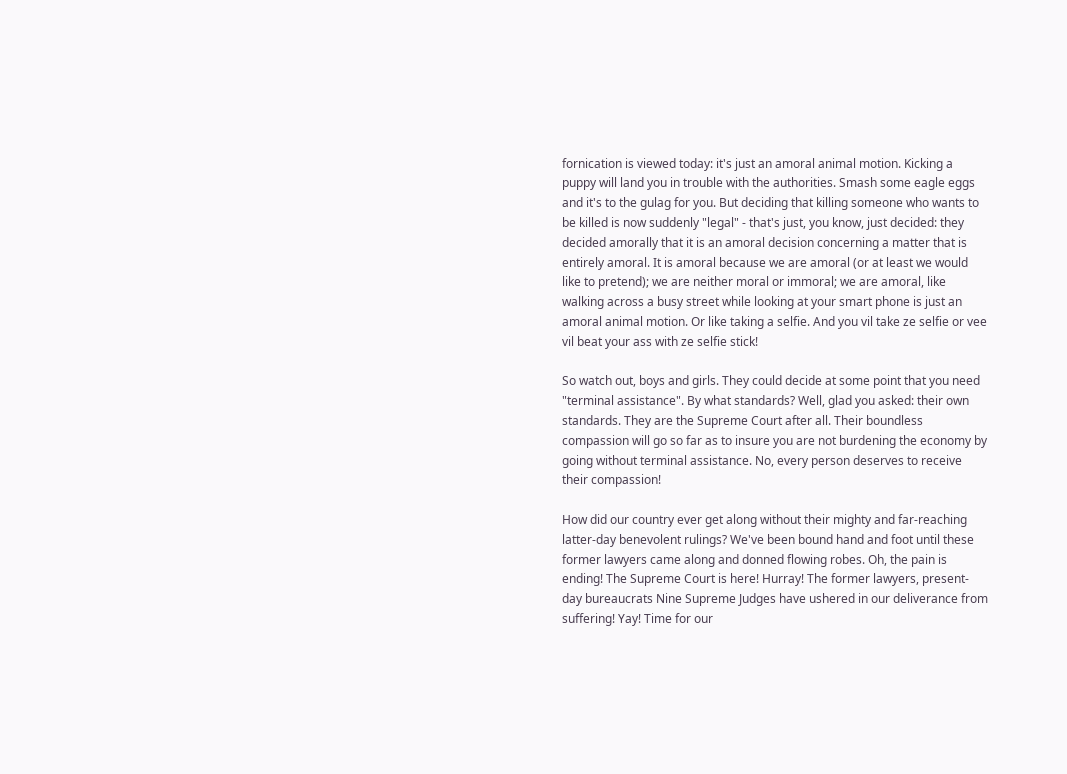fornication is viewed today: it's just an amoral animal motion. Kicking a puppy will land you in trouble with the authorities. Smash some eagle eggs and it's to the gulag for you. But deciding that killing someone who wants to be killed is now suddenly "legal" - that's just, you know, just decided: they decided amorally that it is an amoral decision concerning a matter that is entirely amoral. It is amoral because we are amoral (or at least we would like to pretend); we are neither moral or immoral; we are amoral, like walking across a busy street while looking at your smart phone is just an amoral animal motion. Or like taking a selfie. And you vil take ze selfie or vee vil beat your ass with ze selfie stick!

So watch out, boys and girls. They could decide at some point that you need "terminal assistance". By what standards? Well, glad you asked: their own standards. They are the Supreme Court after all. Their boundless compassion will go so far as to insure you are not burdening the economy by going without terminal assistance. No, every person deserves to receive their compassion!

How did our country ever get along without their mighty and far-reaching latter-day benevolent rulings? We've been bound hand and foot until these former lawyers came along and donned flowing robes. Oh, the pain is ending! The Supreme Court is here! Hurray! The former lawyers, present-day bureaucrats Nine Supreme Judges have ushered in our deliverance from suffering! Yay! Time for our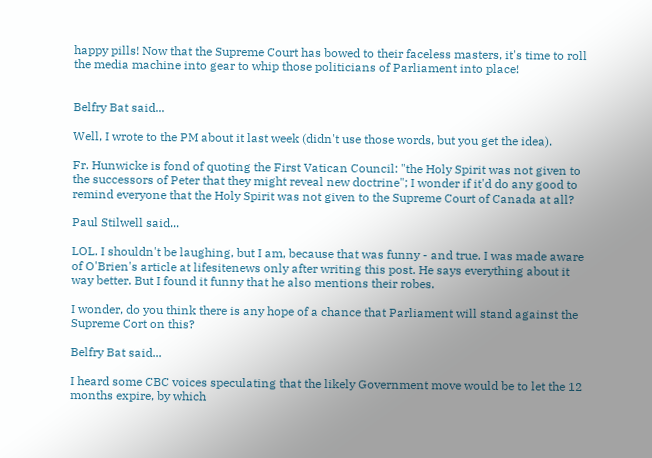happy pills! Now that the Supreme Court has bowed to their faceless masters, it's time to roll the media machine into gear to whip those politicians of Parliament into place!


Belfry Bat said...

Well, I wrote to the PM about it last week (didn't use those words, but you get the idea).

Fr. Hunwicke is fond of quoting the First Vatican Council: "the Holy Spirit was not given to the successors of Peter that they might reveal new doctrine"; I wonder if it'd do any good to remind everyone that the Holy Spirit was not given to the Supreme Court of Canada at all?

Paul Stilwell said...

LOL. I shouldn't be laughing, but I am, because that was funny - and true. I was made aware of O'Brien's article at lifesitenews only after writing this post. He says everything about it way better. But I found it funny that he also mentions their robes.

I wonder, do you think there is any hope of a chance that Parliament will stand against the Supreme Cort on this?

Belfry Bat said...

I heard some CBC voices speculating that the likely Government move would be to let the 12 months expire, by which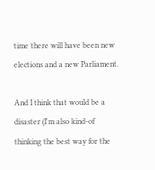time there will have been new elections and a new Parliament.

And I think that would be a disaster (I'm also kind-of thinking the best way for the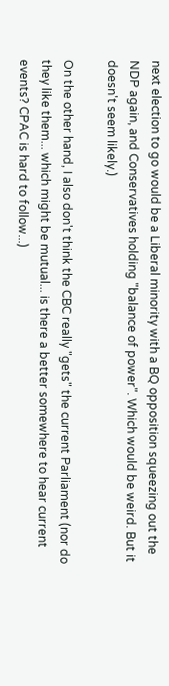next election to go would be a Liberal minority with a BQ opposition squeezing out the NDP again, and Conservatives holding "balance of power". Which would be weird. But it doesn't seem likely.)

On the other hand, I also don't think the CBC really "gets" the current Parliament (nor do they like them... which might be mutual... is there a better somewhere to hear current events? CPAC is hard to follow...)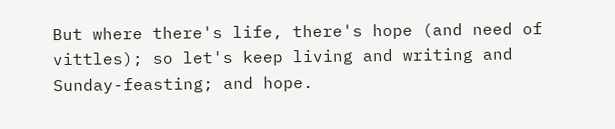But where there's life, there's hope (and need of vittles); so let's keep living and writing and Sunday-feasting; and hope.